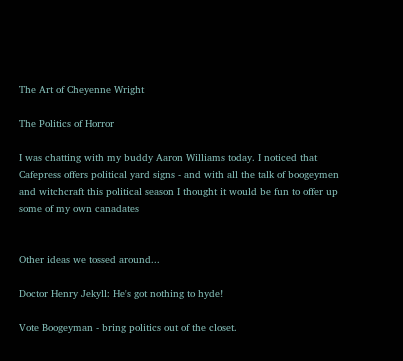The Art of Cheyenne Wright

The Politics of Horror

I was chatting with my buddy Aaron Williams today. I noticed that Cafepress offers political yard signs - and with all the talk of boogeymen and witchcraft this political season I thought it would be fun to offer up some of my own canadates


Other ideas we tossed around...

Doctor Henry Jekyll: He's got nothing to hyde!

Vote Boogeyman - bring politics out of the closet.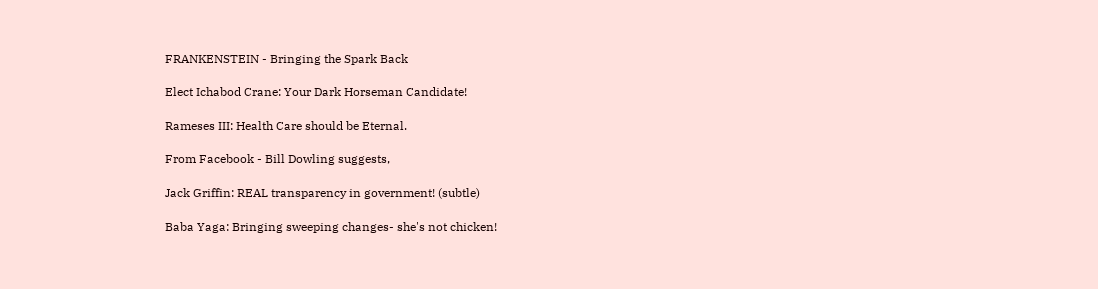FRANKENSTEIN - Bringing the Spark Back

Elect Ichabod Crane: Your Dark Horseman Candidate!

Rameses III: Health Care should be Eternal.

From Facebook - Bill Dowling suggests,

Jack Griffin: REAL transparency in government! (subtle)

Baba Yaga: Bringing sweeping changes- she's not chicken!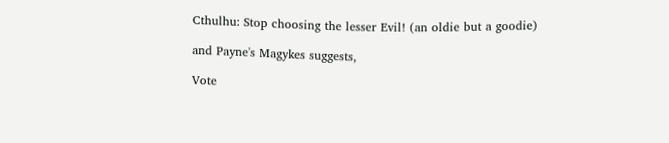Cthulhu: Stop choosing the lesser Evil! (an oldie but a goodie)

and Payne's Magykes suggests,

Vote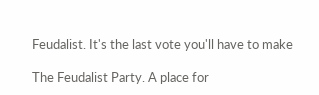Feudalist. It's the last vote you'll have to make

The Feudalist Party. A place for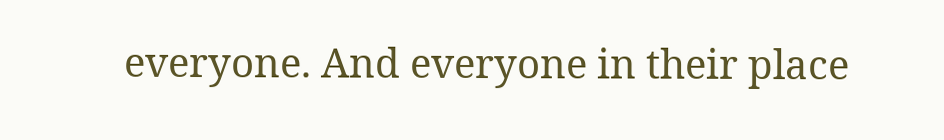everyone. And everyone in their place